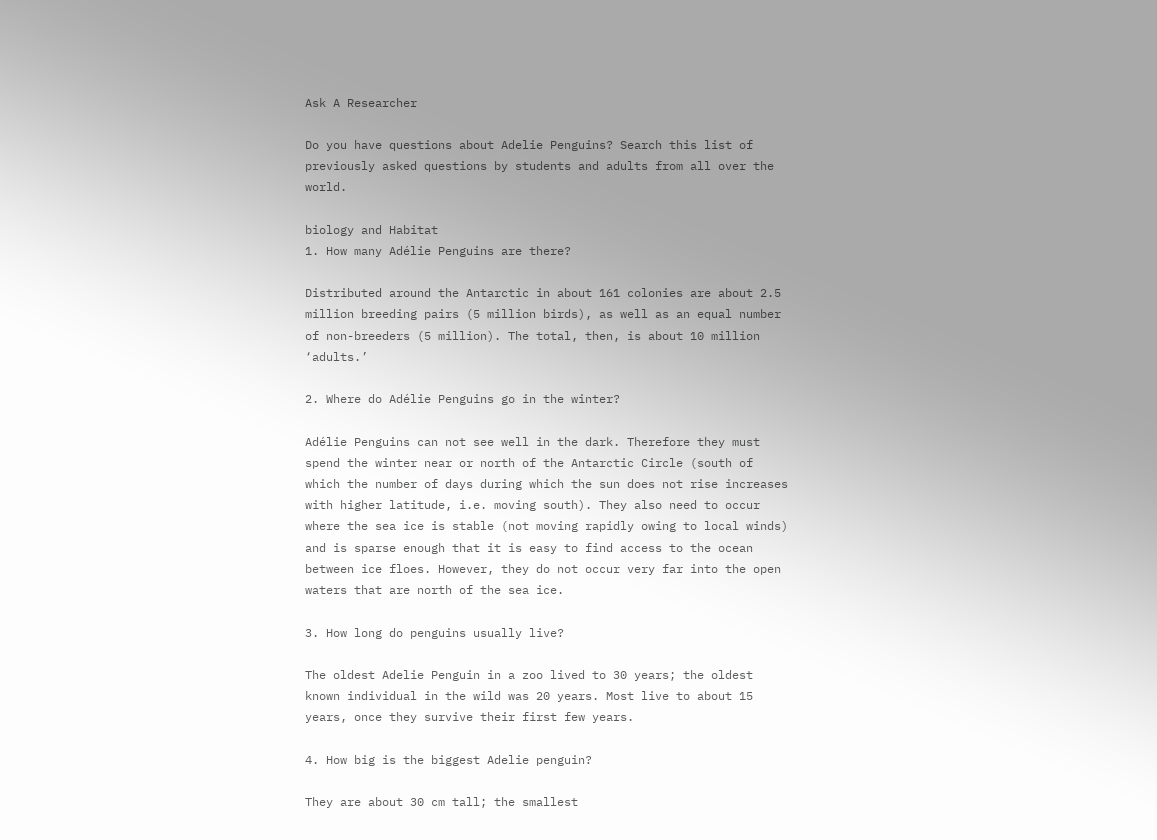Ask A Researcher

Do you have questions about Adelie Penguins? Search this list of previously asked questions by students and adults from all over the world.

biology and Habitat
1. How many Adélie Penguins are there?

Distributed around the Antarctic in about 161 colonies are about 2.5 million breeding pairs (5 million birds), as well as an equal number of non-breeders (5 million). The total, then, is about 10 million ‘adults.’

2. Where do Adélie Penguins go in the winter?

Adélie Penguins can not see well in the dark. Therefore they must spend the winter near or north of the Antarctic Circle (south of which the number of days during which the sun does not rise increases with higher latitude, i.e. moving south). They also need to occur where the sea ice is stable (not moving rapidly owing to local winds) and is sparse enough that it is easy to find access to the ocean between ice floes. However, they do not occur very far into the open waters that are north of the sea ice.

3. How long do penguins usually live?

The oldest Adelie Penguin in a zoo lived to 30 years; the oldest known individual in the wild was 20 years. Most live to about 15 years, once they survive their first few years.

4. How big is the biggest Adelie penguin?

They are about 30 cm tall; the smallest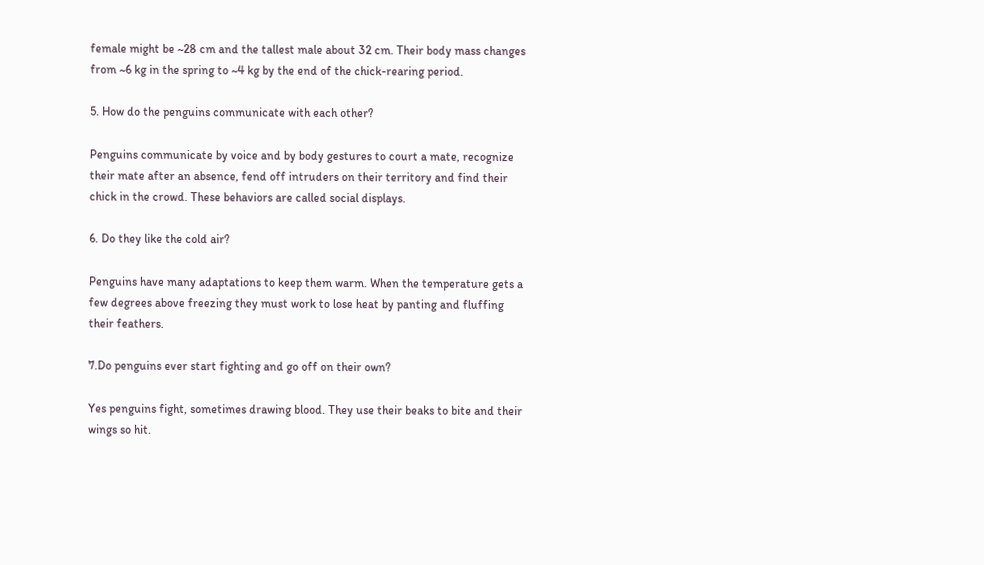female might be ~28 cm and the tallest male about 32 cm. Their body mass changes from ~6 kg in the spring to ~4 kg by the end of the chick-rearing period.

5. How do the penguins communicate with each other?

Penguins communicate by voice and by body gestures to court a mate, recognize their mate after an absence, fend off intruders on their territory and find their chick in the crowd. These behaviors are called social displays.

6. Do they like the cold air?

Penguins have many adaptations to keep them warm. When the temperature gets a few degrees above freezing they must work to lose heat by panting and fluffing their feathers.

7.Do penguins ever start fighting and go off on their own?

Yes penguins fight, sometimes drawing blood. They use their beaks to bite and their wings so hit.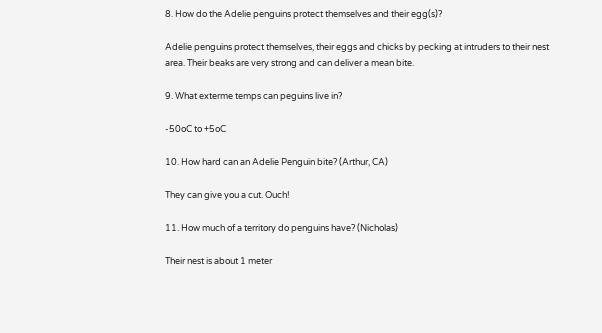8. How do the Adelie penguins protect themselves and their egg(s)?

Adelie penguins protect themselves, their eggs and chicks by pecking at intruders to their nest area. Their beaks are very strong and can deliver a mean bite.

9. What exterme temps can peguins live in?

-50oC to +5oC

10. How hard can an Adelie Penguin bite? (Arthur, CA)

They can give you a cut. Ouch!

11. How much of a territory do penguins have? (Nicholas)

Their nest is about 1 meter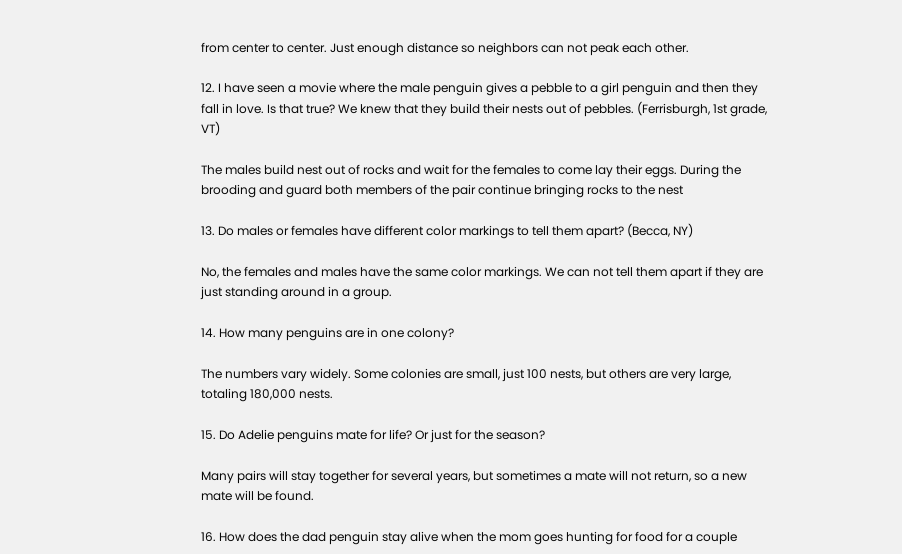from center to center. Just enough distance so neighbors can not peak each other.

12. I have seen a movie where the male penguin gives a pebble to a girl penguin and then they fall in love. Is that true? We knew that they build their nests out of pebbles. (Ferrisburgh, 1st grade, VT)

The males build nest out of rocks and wait for the females to come lay their eggs. During the brooding and guard both members of the pair continue bringing rocks to the nest

13. Do males or females have different color markings to tell them apart? (Becca, NY)

No, the females and males have the same color markings. We can not tell them apart if they are just standing around in a group.

14. How many penguins are in one colony?

The numbers vary widely. Some colonies are small, just 100 nests, but others are very large, totaling 180,000 nests.

15. Do Adelie penguins mate for life? Or just for the season?

Many pairs will stay together for several years, but sometimes a mate will not return, so a new mate will be found.

16. How does the dad penguin stay alive when the mom goes hunting for food for a couple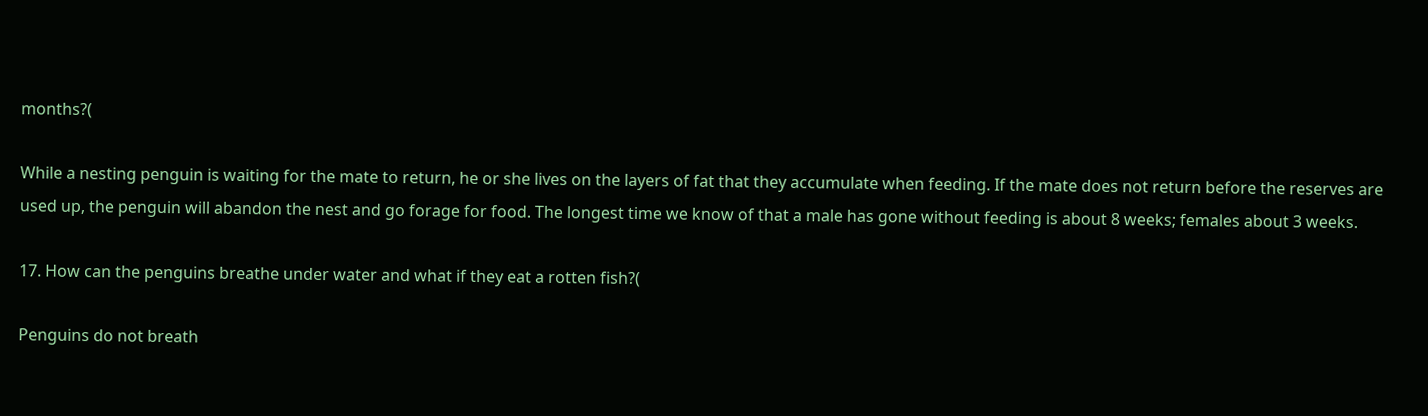months?(

While a nesting penguin is waiting for the mate to return, he or she lives on the layers of fat that they accumulate when feeding. If the mate does not return before the reserves are used up, the penguin will abandon the nest and go forage for food. The longest time we know of that a male has gone without feeding is about 8 weeks; females about 3 weeks.

17. How can the penguins breathe under water and what if they eat a rotten fish?(

Penguins do not breath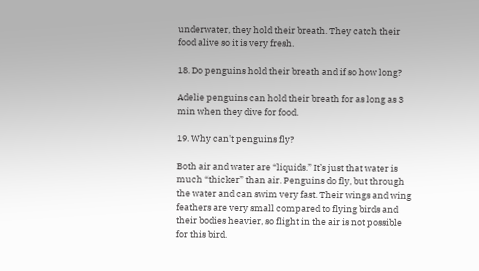underwater, they hold their breath. They catch their food alive so it is very fresh.

18. Do penguins hold their breath and if so how long?

Adelie penguins can hold their breath for as long as 3 min when they dive for food.

19. Why can't penguins fly?

Both air and water are “liquids.” It’s just that water is much “thicker” than air. Penguins do fly, but through the water and can swim very fast. Their wings and wing feathers are very small compared to flying birds and their bodies heavier, so flight in the air is not possible for this bird.